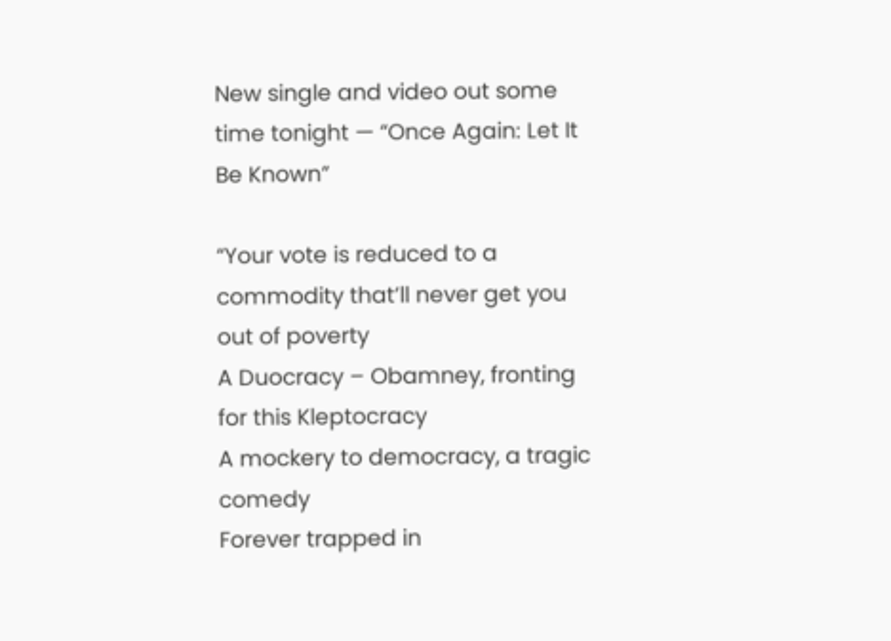New single and video out some time tonight — “Once Again: Let It Be Known”

“Your vote is reduced to a commodity that’ll never get you out of poverty
A Duocracy – Obamney, fronting for this Kleptocracy
A mockery to democracy, a tragic comedy
Forever trapped in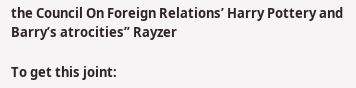the Council On Foreign Relations’ Harry Pottery and Barry’s atrocities” Rayzer

To get this joint: